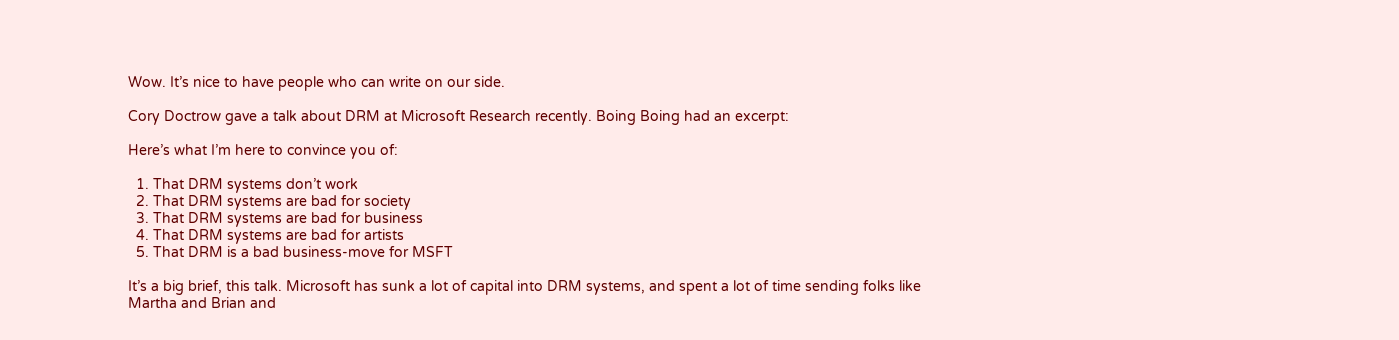Wow. It’s nice to have people who can write on our side.

Cory Doctrow gave a talk about DRM at Microsoft Research recently. Boing Boing had an excerpt:

Here’s what I’m here to convince you of:

  1. That DRM systems don’t work
  2. That DRM systems are bad for society
  3. That DRM systems are bad for business
  4. That DRM systems are bad for artists
  5. That DRM is a bad business-move for MSFT

It’s a big brief, this talk. Microsoft has sunk a lot of capital into DRM systems, and spent a lot of time sending folks like Martha and Brian and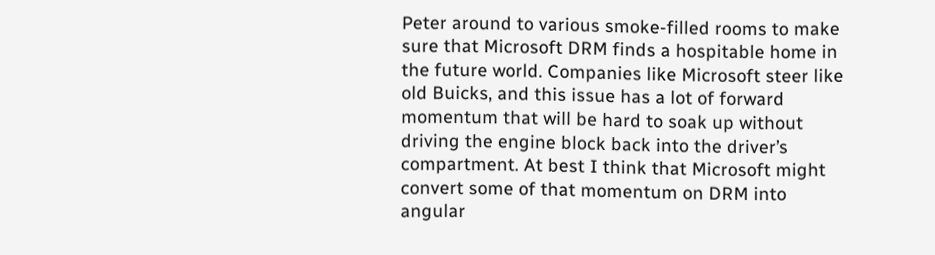Peter around to various smoke-filled rooms to make sure that Microsoft DRM finds a hospitable home in the future world. Companies like Microsoft steer like old Buicks, and this issue has a lot of forward momentum that will be hard to soak up without driving the engine block back into the driver’s compartment. At best I think that Microsoft might convert some of that momentum on DRM into angular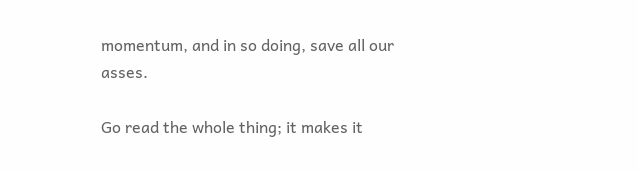momentum, and in so doing, save all our asses.

Go read the whole thing; it makes it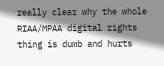really clear why the whole RIAA/MPAA digital rights thing is dumb and hurts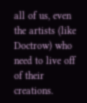all of us, even the artists (like Doctrow) who need to live off of their creations.